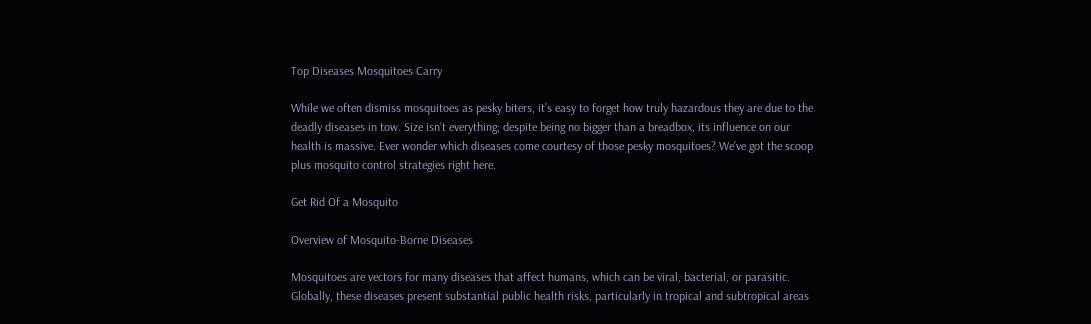Top Diseases Mosquitoes Carry

While we often dismiss mosquitoes as pesky biters, it’s easy to forget how truly hazardous they are due to the deadly diseases in tow. Size isn’t everything; despite being no bigger than a breadbox, its influence on our health is massive. Ever wonder which diseases come courtesy of those pesky mosquitoes? We’ve got the scoop plus mosquito control strategies right here.

Get Rid Of a Mosquito

Overview of Mosquito-Borne Diseases

Mosquitoes are vectors for many diseases that affect humans, which can be viral, bacterial, or parasitic. Globally, these diseases present substantial public health risks, particularly in tropical and subtropical areas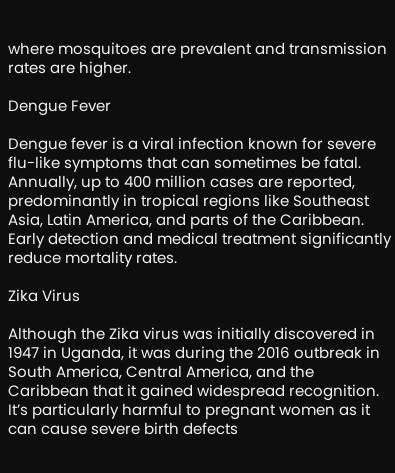where mosquitoes are prevalent and transmission rates are higher.

Dengue Fever

Dengue fever is a viral infection known for severe flu-like symptoms that can sometimes be fatal. Annually, up to 400 million cases are reported, predominantly in tropical regions like Southeast Asia, Latin America, and parts of the Caribbean. Early detection and medical treatment significantly reduce mortality rates.

Zika Virus

Although the Zika virus was initially discovered in 1947 in Uganda, it was during the 2016 outbreak in South America, Central America, and the Caribbean that it gained widespread recognition. It’s particularly harmful to pregnant women as it can cause severe birth defects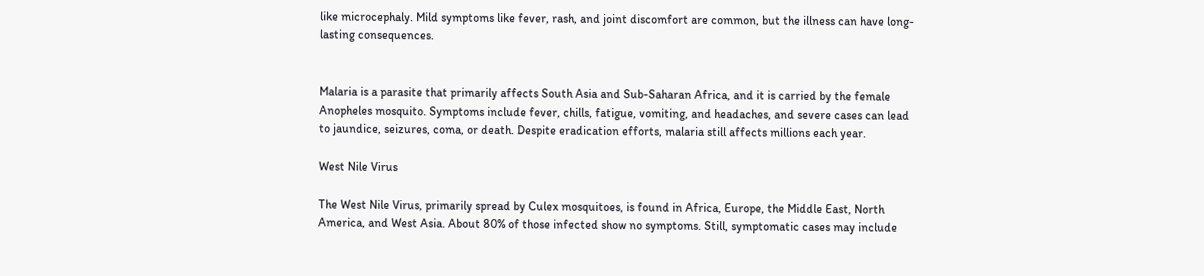like microcephaly. Mild symptoms like fever, rash, and joint discomfort are common, but the illness can have long-lasting consequences.


Malaria is a parasite that primarily affects South Asia and Sub-Saharan Africa, and it is carried by the female Anopheles mosquito. Symptoms include fever, chills, fatigue, vomiting, and headaches, and severe cases can lead to jaundice, seizures, coma, or death. Despite eradication efforts, malaria still affects millions each year.

West Nile Virus

The West Nile Virus, primarily spread by Culex mosquitoes, is found in Africa, Europe, the Middle East, North America, and West Asia. About 80% of those infected show no symptoms. Still, symptomatic cases may include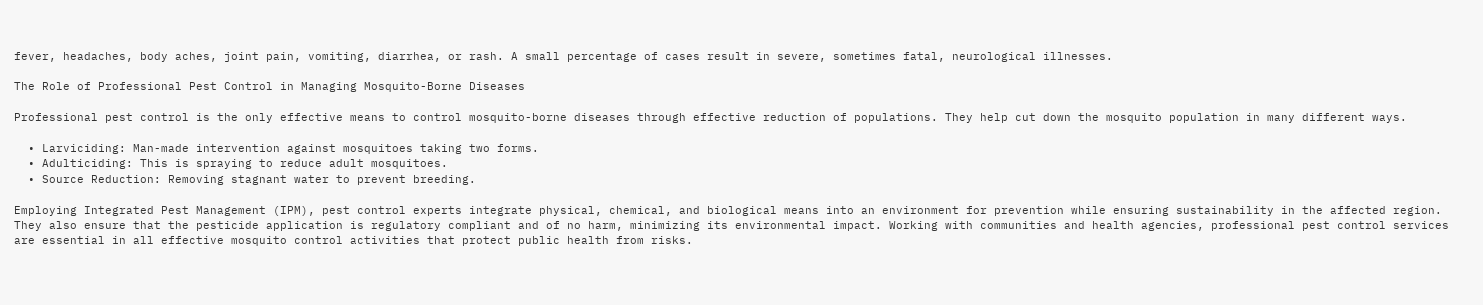fever, headaches, body aches, joint pain, vomiting, diarrhea, or rash. A small percentage of cases result in severe, sometimes fatal, neurological illnesses.

The Role of Professional Pest Control in Managing Mosquito-Borne Diseases

Professional pest control is the only effective means to control mosquito-borne diseases through effective reduction of populations. They help cut down the mosquito population in many different ways.

  • Larviciding: Man-made intervention against mosquitoes taking two forms.
  • Adulticiding: This is spraying to reduce adult mosquitoes.
  • Source Reduction: Removing stagnant water to prevent breeding.

Employing Integrated Pest Management (IPM), pest control experts integrate physical, chemical, and biological means into an environment for prevention while ensuring sustainability in the affected region. They also ensure that the pesticide application is regulatory compliant and of no harm, minimizing its environmental impact. Working with communities and health agencies, professional pest control services are essential in all effective mosquito control activities that protect public health from risks.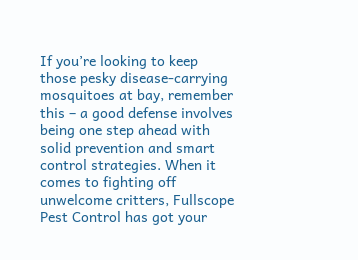If you’re looking to keep those pesky disease-carrying mosquitoes at bay, remember this – a good defense involves being one step ahead with solid prevention and smart control strategies. When it comes to fighting off unwelcome critters, Fullscope Pest Control has got your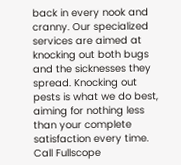back in every nook and cranny. Our specialized services are aimed at knocking out both bugs and the sicknesses they spread. Knocking out pests is what we do best, aiming for nothing less than your complete satisfaction every time. Call Fullscope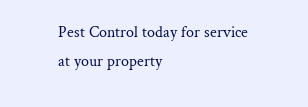Pest Control today for service at your property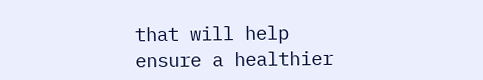that will help ensure a healthier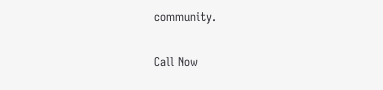community.


Call Now